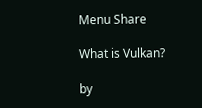Menu Share

What is Vulkan?

by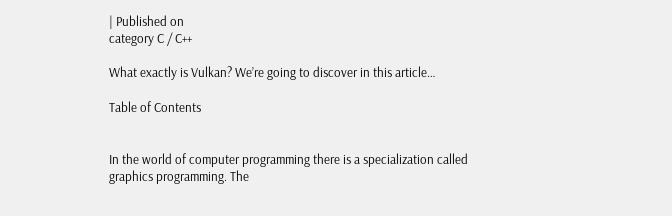| Published on
category C / C++

What exactly is Vulkan? We’re going to discover in this article…

Table of Contents


In the world of computer programming there is a specialization called graphics programming. The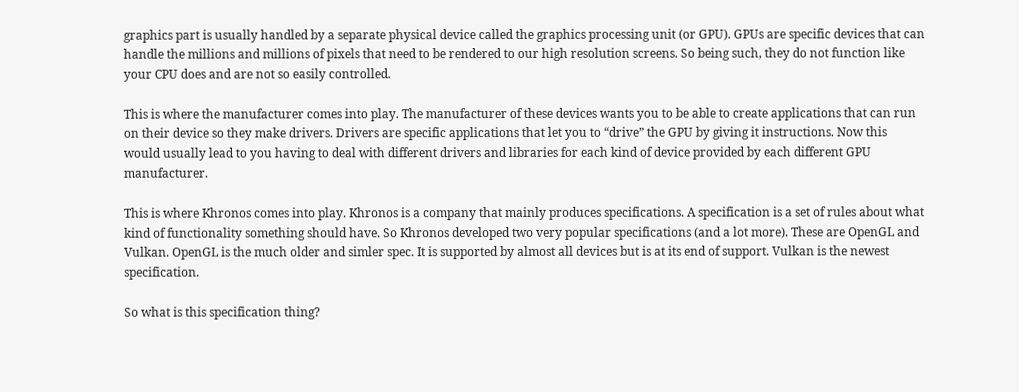graphics part is usually handled by a separate physical device called the graphics processing unit (or GPU). GPUs are specific devices that can handle the millions and millions of pixels that need to be rendered to our high resolution screens. So being such, they do not function like your CPU does and are not so easily controlled.

This is where the manufacturer comes into play. The manufacturer of these devices wants you to be able to create applications that can run on their device so they make drivers. Drivers are specific applications that let you to “drive” the GPU by giving it instructions. Now this would usually lead to you having to deal with different drivers and libraries for each kind of device provided by each different GPU manufacturer.

This is where Khronos comes into play. Khronos is a company that mainly produces specifications. A specification is a set of rules about what kind of functionality something should have. So Khronos developed two very popular specifications (and a lot more). These are OpenGL and Vulkan. OpenGL is the much older and simler spec. It is supported by almost all devices but is at its end of support. Vulkan is the newest specification.

So what is this specification thing?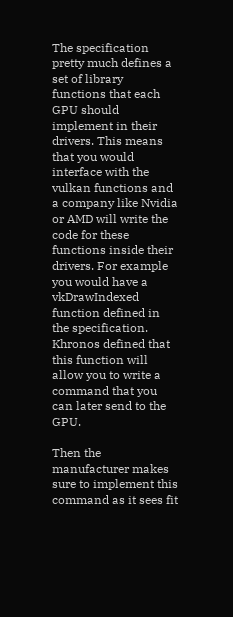The specification pretty much defines a set of library functions that each GPU should implement in their drivers. This means that you would interface with the vulkan functions and a company like Nvidia or AMD will write the code for these functions inside their drivers. For example you would have a vkDrawIndexed function defined in the specification. Khronos defined that this function will allow you to write a command that you can later send to the GPU.

Then the manufacturer makes sure to implement this command as it sees fit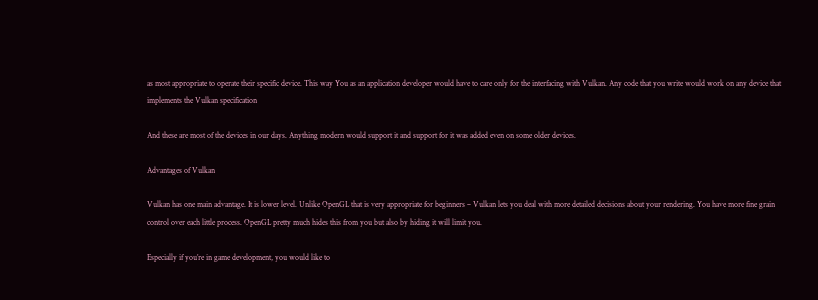as most appropriate to operate their specific device. This way You as an application developer would have to care only for the interfacing with Vulkan. Any code that you write would work on any device that implements the Vulkan specification

And these are most of the devices in our days. Anything modern would support it and support for it was added even on some older devices.

Advantages of Vulkan

Vulkan has one main advantage. It is lower level. Unlike OpenGL that is very appropriate for beginners – Vulkan lets you deal with more detailed decisions about your rendering. You have more fine grain control over each little process. OpenGL pretty much hides this from you but also by hiding it will limit you.

Especially if you’re in game development, you would like to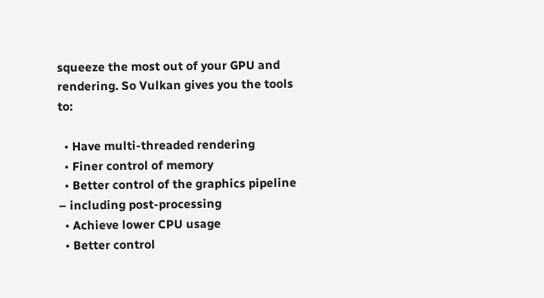squeeze the most out of your GPU and rendering. So Vulkan gives you the tools to:

  • Have multi-threaded rendering
  • Finer control of memory
  • Better control of the graphics pipeline – including post-processing
  • Achieve lower CPU usage
  • Better control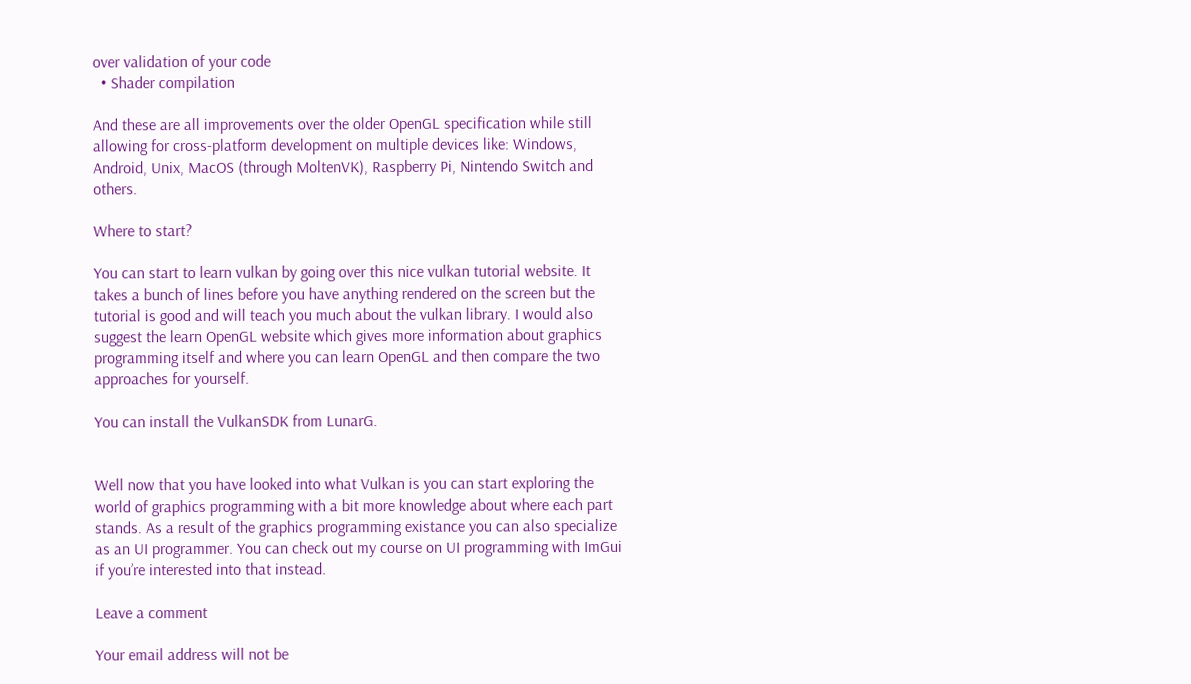over validation of your code
  • Shader compilation

And these are all improvements over the older OpenGL specification while still allowing for cross-platform development on multiple devices like: Windows, Android, Unix, MacOS (through MoltenVK), Raspberry Pi, Nintendo Switch and others.

Where to start?

You can start to learn vulkan by going over this nice vulkan tutorial website. It takes a bunch of lines before you have anything rendered on the screen but the tutorial is good and will teach you much about the vulkan library. I would also suggest the learn OpenGL website which gives more information about graphics programming itself and where you can learn OpenGL and then compare the two approaches for yourself.

You can install the VulkanSDK from LunarG.


Well now that you have looked into what Vulkan is you can start exploring the world of graphics programming with a bit more knowledge about where each part stands. As a result of the graphics programming existance you can also specialize as an UI programmer. You can check out my course on UI programming with ImGui if you’re interested into that instead.

Leave a comment

Your email address will not be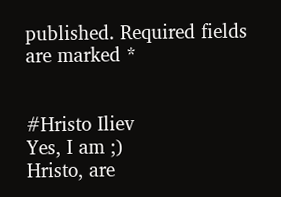published. Required fields are marked *


#Hristo Iliev
Yes, I am ;)
Hristo, are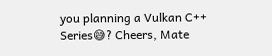you planning a Vulkan C++ Series😅? Cheers, Mate